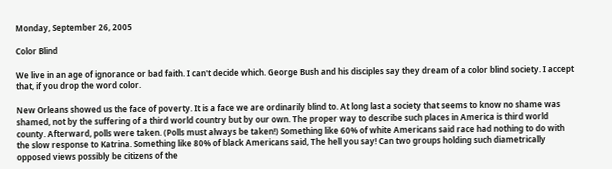Monday, September 26, 2005

Color Blind

We live in an age of ignorance or bad faith. I can't decide which. George Bush and his disciples say they dream of a color blind society. I accept that, if you drop the word color.

New Orleans showed us the face of poverty. It is a face we are ordinarily blind to. At long last a society that seems to know no shame was shamed, not by the suffering of a third world country but by our own. The proper way to describe such places in America is third world county. Afterward, polls were taken. (Polls must always be taken!) Something like 60% of white Americans said race had nothing to do with the slow response to Katrina. Something like 80% of black Americans said, The hell you say! Can two groups holding such diametrically opposed views possibly be citizens of the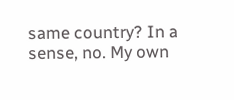same country? In a sense, no. My own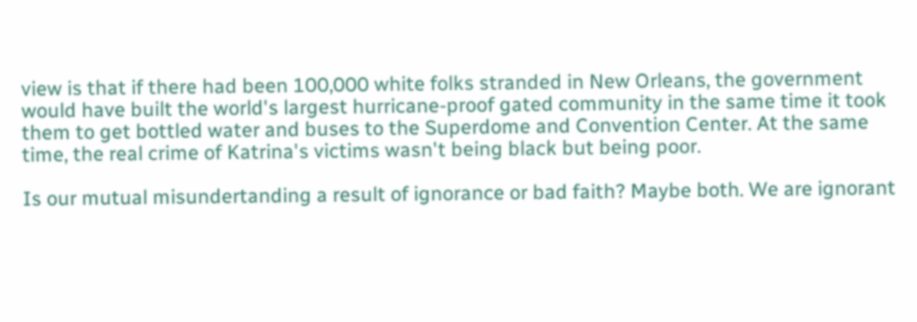view is that if there had been 100,000 white folks stranded in New Orleans, the government would have built the world's largest hurricane-proof gated community in the same time it took them to get bottled water and buses to the Superdome and Convention Center. At the same time, the real crime of Katrina's victims wasn't being black but being poor.

Is our mutual misundertanding a result of ignorance or bad faith? Maybe both. We are ignorant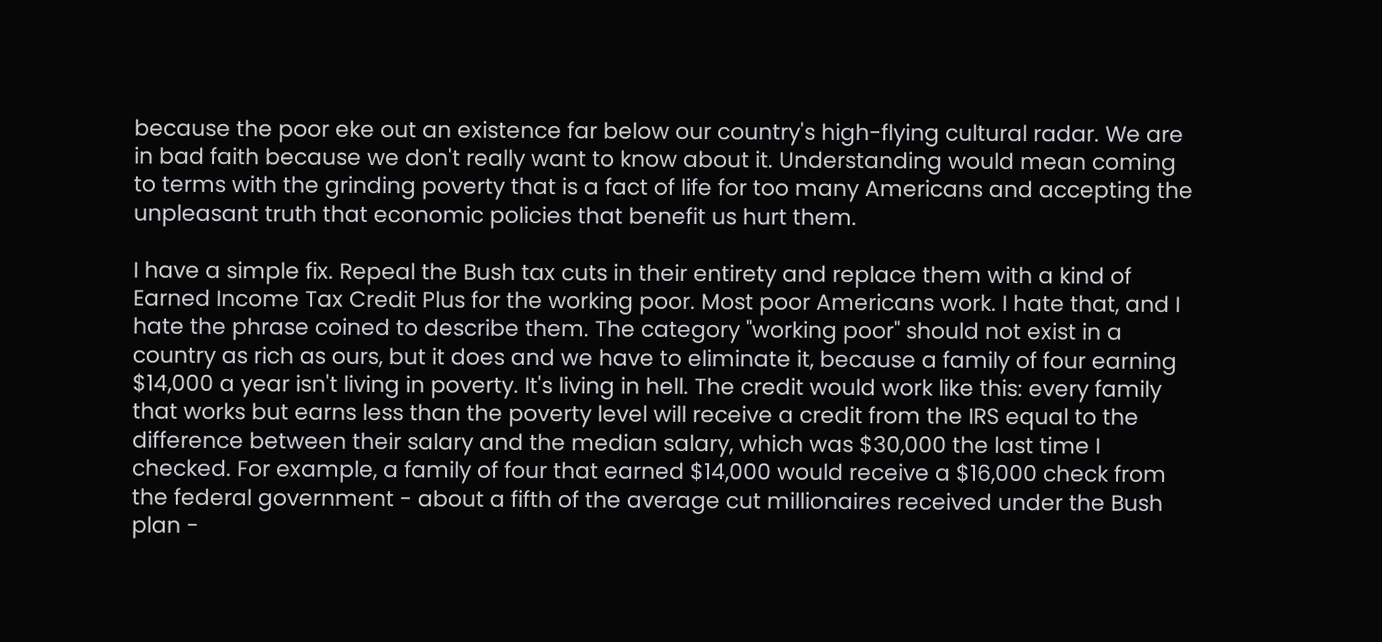because the poor eke out an existence far below our country's high-flying cultural radar. We are in bad faith because we don't really want to know about it. Understanding would mean coming to terms with the grinding poverty that is a fact of life for too many Americans and accepting the unpleasant truth that economic policies that benefit us hurt them.

I have a simple fix. Repeal the Bush tax cuts in their entirety and replace them with a kind of Earned Income Tax Credit Plus for the working poor. Most poor Americans work. I hate that, and I hate the phrase coined to describe them. The category "working poor" should not exist in a country as rich as ours, but it does and we have to eliminate it, because a family of four earning $14,000 a year isn't living in poverty. It's living in hell. The credit would work like this: every family that works but earns less than the poverty level will receive a credit from the IRS equal to the difference between their salary and the median salary, which was $30,000 the last time I checked. For example, a family of four that earned $14,000 would receive a $16,000 check from the federal government - about a fifth of the average cut millionaires received under the Bush plan -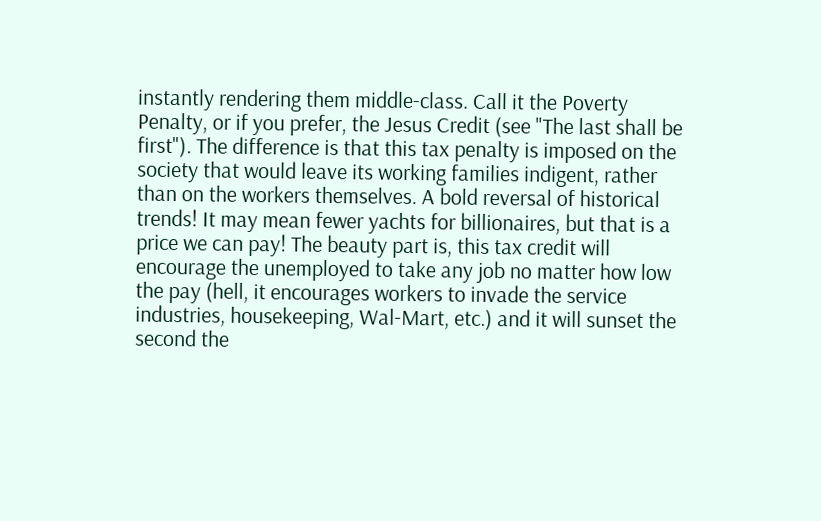instantly rendering them middle-class. Call it the Poverty Penalty, or if you prefer, the Jesus Credit (see "The last shall be first"). The difference is that this tax penalty is imposed on the society that would leave its working families indigent, rather than on the workers themselves. A bold reversal of historical trends! It may mean fewer yachts for billionaires, but that is a price we can pay! The beauty part is, this tax credit will encourage the unemployed to take any job no matter how low the pay (hell, it encourages workers to invade the service industries, housekeeping, Wal-Mart, etc.) and it will sunset the second the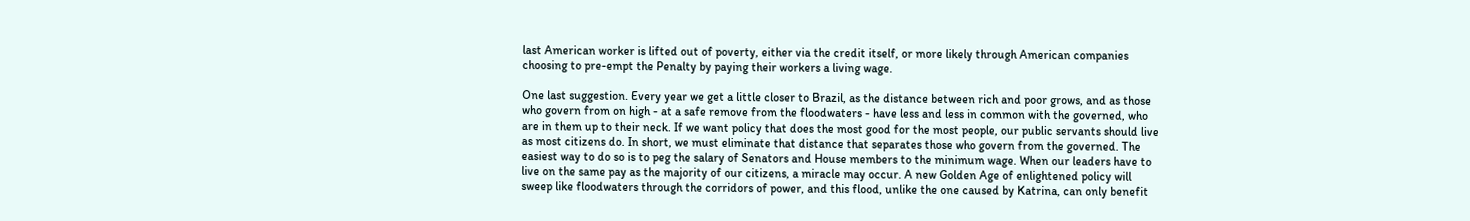last American worker is lifted out of poverty, either via the credit itself, or more likely through American companies choosing to pre-empt the Penalty by paying their workers a living wage.

One last suggestion. Every year we get a little closer to Brazil, as the distance between rich and poor grows, and as those who govern from on high - at a safe remove from the floodwaters - have less and less in common with the governed, who are in them up to their neck. If we want policy that does the most good for the most people, our public servants should live as most citizens do. In short, we must eliminate that distance that separates those who govern from the governed. The easiest way to do so is to peg the salary of Senators and House members to the minimum wage. When our leaders have to live on the same pay as the majority of our citizens, a miracle may occur. A new Golden Age of enlightened policy will sweep like floodwaters through the corridors of power, and this flood, unlike the one caused by Katrina, can only benefit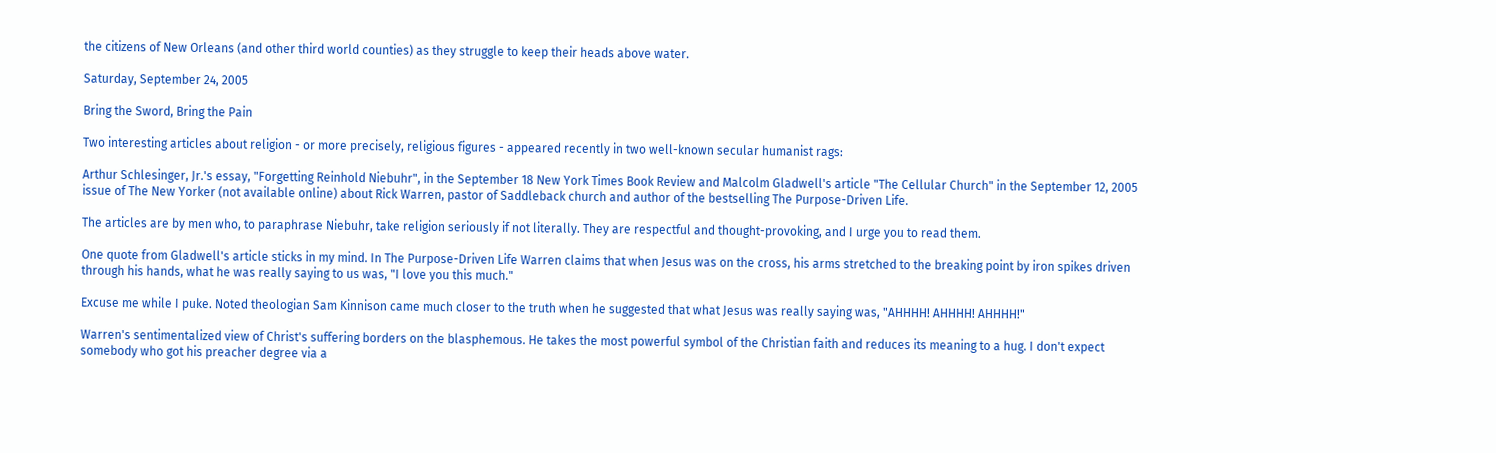the citizens of New Orleans (and other third world counties) as they struggle to keep their heads above water.

Saturday, September 24, 2005

Bring the Sword, Bring the Pain

Two interesting articles about religion - or more precisely, religious figures - appeared recently in two well-known secular humanist rags:

Arthur Schlesinger, Jr.'s essay, "Forgetting Reinhold Niebuhr", in the September 18 New York Times Book Review and Malcolm Gladwell's article "The Cellular Church" in the September 12, 2005 issue of The New Yorker (not available online) about Rick Warren, pastor of Saddleback church and author of the bestselling The Purpose-Driven Life.

The articles are by men who, to paraphrase Niebuhr, take religion seriously if not literally. They are respectful and thought-provoking, and I urge you to read them.

One quote from Gladwell's article sticks in my mind. In The Purpose-Driven Life Warren claims that when Jesus was on the cross, his arms stretched to the breaking point by iron spikes driven through his hands, what he was really saying to us was, "I love you this much."

Excuse me while I puke. Noted theologian Sam Kinnison came much closer to the truth when he suggested that what Jesus was really saying was, "AHHHH! AHHHH! AHHHH!"

Warren's sentimentalized view of Christ's suffering borders on the blasphemous. He takes the most powerful symbol of the Christian faith and reduces its meaning to a hug. I don't expect somebody who got his preacher degree via a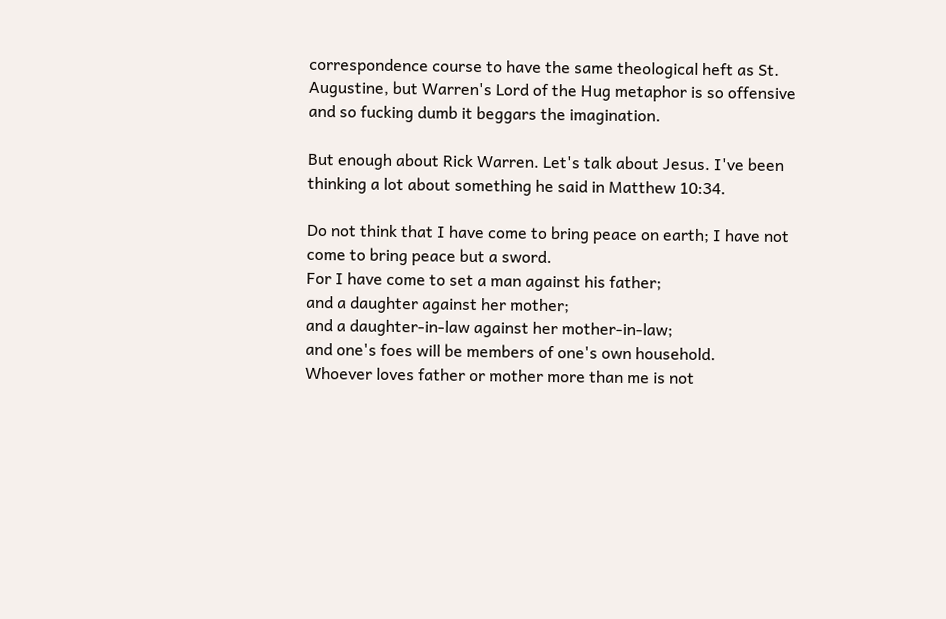correspondence course to have the same theological heft as St. Augustine, but Warren's Lord of the Hug metaphor is so offensive and so fucking dumb it beggars the imagination.

But enough about Rick Warren. Let's talk about Jesus. I've been thinking a lot about something he said in Matthew 10:34.

Do not think that I have come to bring peace on earth; I have not come to bring peace but a sword.
For I have come to set a man against his father;
and a daughter against her mother;
and a daughter-in-law against her mother-in-law;
and one's foes will be members of one's own household.
Whoever loves father or mother more than me is not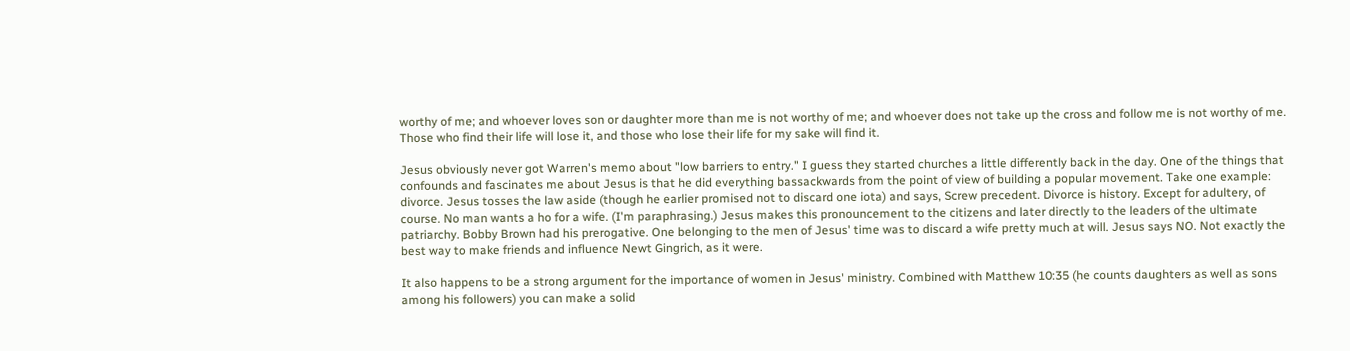worthy of me; and whoever loves son or daughter more than me is not worthy of me; and whoever does not take up the cross and follow me is not worthy of me. Those who find their life will lose it, and those who lose their life for my sake will find it.

Jesus obviously never got Warren's memo about "low barriers to entry." I guess they started churches a little differently back in the day. One of the things that confounds and fascinates me about Jesus is that he did everything bassackwards from the point of view of building a popular movement. Take one example: divorce. Jesus tosses the law aside (though he earlier promised not to discard one iota) and says, Screw precedent. Divorce is history. Except for adultery, of course. No man wants a ho for a wife. (I'm paraphrasing.) Jesus makes this pronouncement to the citizens and later directly to the leaders of the ultimate patriarchy. Bobby Brown had his prerogative. One belonging to the men of Jesus' time was to discard a wife pretty much at will. Jesus says NO. Not exactly the best way to make friends and influence Newt Gingrich, as it were.

It also happens to be a strong argument for the importance of women in Jesus' ministry. Combined with Matthew 10:35 (he counts daughters as well as sons among his followers) you can make a solid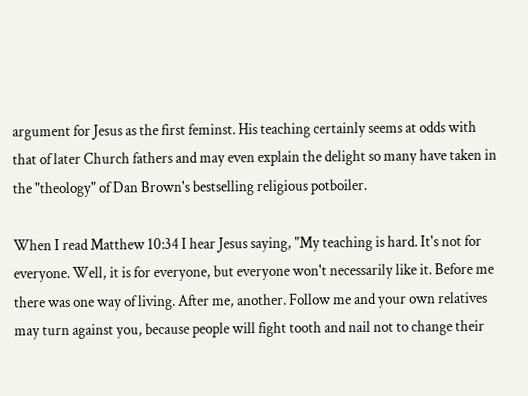argument for Jesus as the first feminst. His teaching certainly seems at odds with that of later Church fathers and may even explain the delight so many have taken in the "theology" of Dan Brown's bestselling religious potboiler.

When I read Matthew 10:34 I hear Jesus saying, "My teaching is hard. It's not for everyone. Well, it is for everyone, but everyone won't necessarily like it. Before me there was one way of living. After me, another. Follow me and your own relatives may turn against you, because people will fight tooth and nail not to change their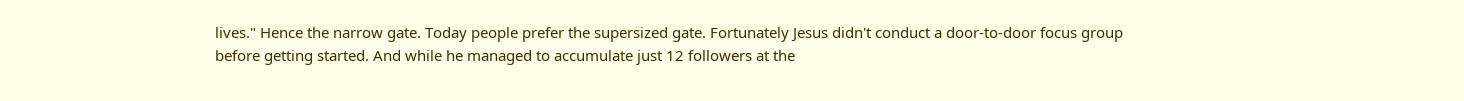lives." Hence the narrow gate. Today people prefer the supersized gate. Fortunately Jesus didn't conduct a door-to-door focus group before getting started. And while he managed to accumulate just 12 followers at the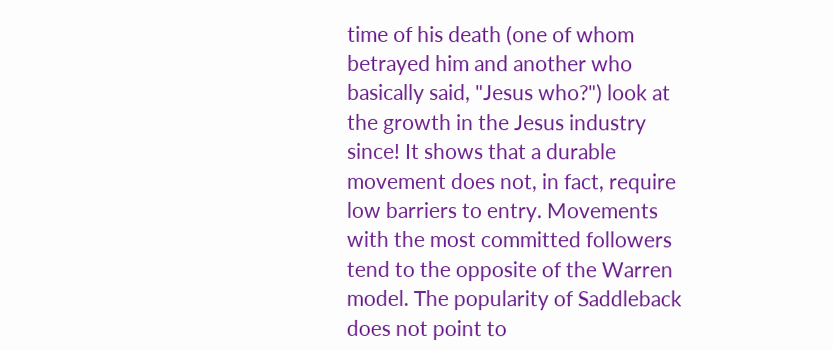time of his death (one of whom betrayed him and another who basically said, "Jesus who?") look at the growth in the Jesus industry since! It shows that a durable movement does not, in fact, require low barriers to entry. Movements with the most committed followers tend to the opposite of the Warren model. The popularity of Saddleback does not point to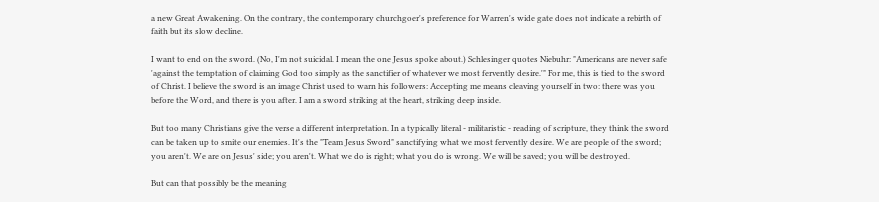a new Great Awakening. On the contrary, the contemporary churchgoer's preference for Warren's wide gate does not indicate a rebirth of faith but its slow decline.

I want to end on the sword. (No, I'm not suicidal. I mean the one Jesus spoke about.) Schlesinger quotes Niebuhr: "Americans are never safe 'against the temptation of claiming God too simply as the sanctifier of whatever we most fervently desire.'" For me, this is tied to the sword of Christ. I believe the sword is an image Christ used to warn his followers: Accepting me means cleaving yourself in two: there was you before the Word, and there is you after. I am a sword striking at the heart, striking deep inside.

But too many Christians give the verse a different interpretation. In a typically literal - militaristic - reading of scripture, they think the sword can be taken up to smite our enemies. It's the "Team Jesus Sword" sanctifying what we most fervently desire. We are people of the sword; you aren't. We are on Jesus' side; you aren't. What we do is right; what you do is wrong. We will be saved; you will be destroyed.

But can that possibly be the meaning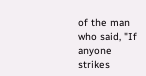of the man who said, "If anyone strikes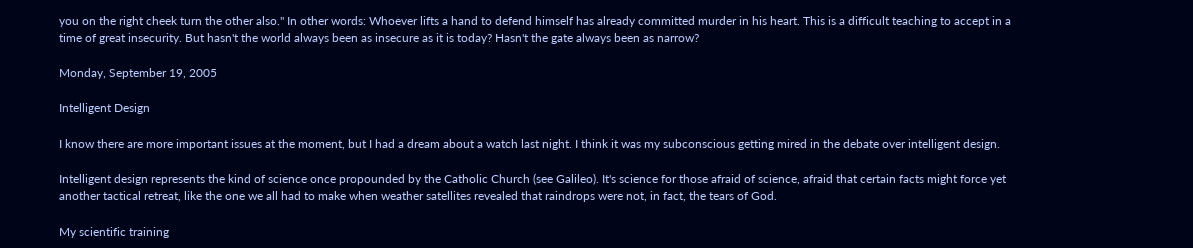you on the right cheek turn the other also." In other words: Whoever lifts a hand to defend himself has already committed murder in his heart. This is a difficult teaching to accept in a time of great insecurity. But hasn't the world always been as insecure as it is today? Hasn't the gate always been as narrow?

Monday, September 19, 2005

Intelligent Design

I know there are more important issues at the moment, but I had a dream about a watch last night. I think it was my subconscious getting mired in the debate over intelligent design.

Intelligent design represents the kind of science once propounded by the Catholic Church (see Galileo). It's science for those afraid of science, afraid that certain facts might force yet another tactical retreat, like the one we all had to make when weather satellites revealed that raindrops were not, in fact, the tears of God.

My scientific training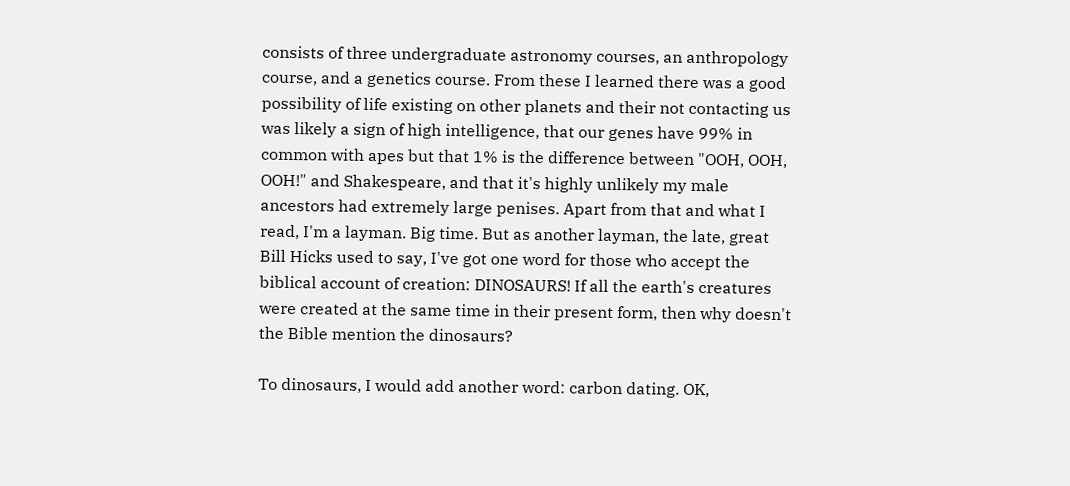consists of three undergraduate astronomy courses, an anthropology course, and a genetics course. From these I learned there was a good possibility of life existing on other planets and their not contacting us was likely a sign of high intelligence, that our genes have 99% in common with apes but that 1% is the difference between "OOH, OOH, OOH!" and Shakespeare, and that it's highly unlikely my male ancestors had extremely large penises. Apart from that and what I read, I'm a layman. Big time. But as another layman, the late, great Bill Hicks used to say, I've got one word for those who accept the biblical account of creation: DINOSAURS! If all the earth's creatures were created at the same time in their present form, then why doesn't the Bible mention the dinosaurs?

To dinosaurs, I would add another word: carbon dating. OK,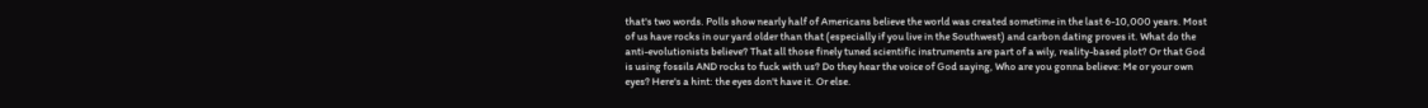that's two words. Polls show nearly half of Americans believe the world was created sometime in the last 6-10,000 years. Most of us have rocks in our yard older than that (especially if you live in the Southwest) and carbon dating proves it. What do the anti-evolutionists believe? That all those finely tuned scientific instruments are part of a wily, reality-based plot? Or that God is using fossils AND rocks to fuck with us? Do they hear the voice of God saying, Who are you gonna believe: Me or your own eyes? Here's a hint: the eyes don't have it. Or else.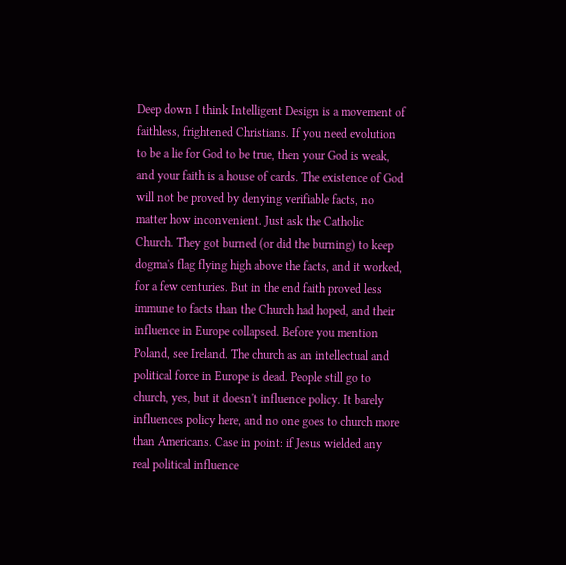Deep down I think Intelligent Design is a movement of faithless, frightened Christians. If you need evolution to be a lie for God to be true, then your God is weak, and your faith is a house of cards. The existence of God will not be proved by denying verifiable facts, no matter how inconvenient. Just ask the Catholic Church. They got burned (or did the burning) to keep dogma's flag flying high above the facts, and it worked, for a few centuries. But in the end faith proved less immune to facts than the Church had hoped, and their influence in Europe collapsed. Before you mention Poland, see Ireland. The church as an intellectual and political force in Europe is dead. People still go to church, yes, but it doesn't influence policy. It barely influences policy here, and no one goes to church more than Americans. Case in point: if Jesus wielded any real political influence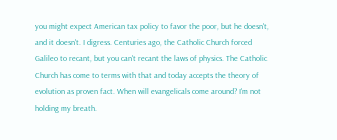you might expect American tax policy to favor the poor, but he doesn't, and it doesn't. I digress. Centuries ago, the Catholic Church forced Galileo to recant, but you can't recant the laws of physics. The Catholic Church has come to terms with that and today accepts the theory of evolution as proven fact. When will evangelicals come around? I'm not holding my breath.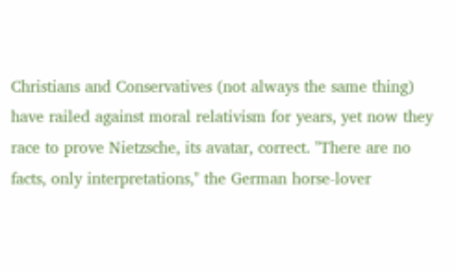Christians and Conservatives (not always the same thing) have railed against moral relativism for years, yet now they race to prove Nietzsche, its avatar, correct. "There are no facts, only interpretations," the German horse-lover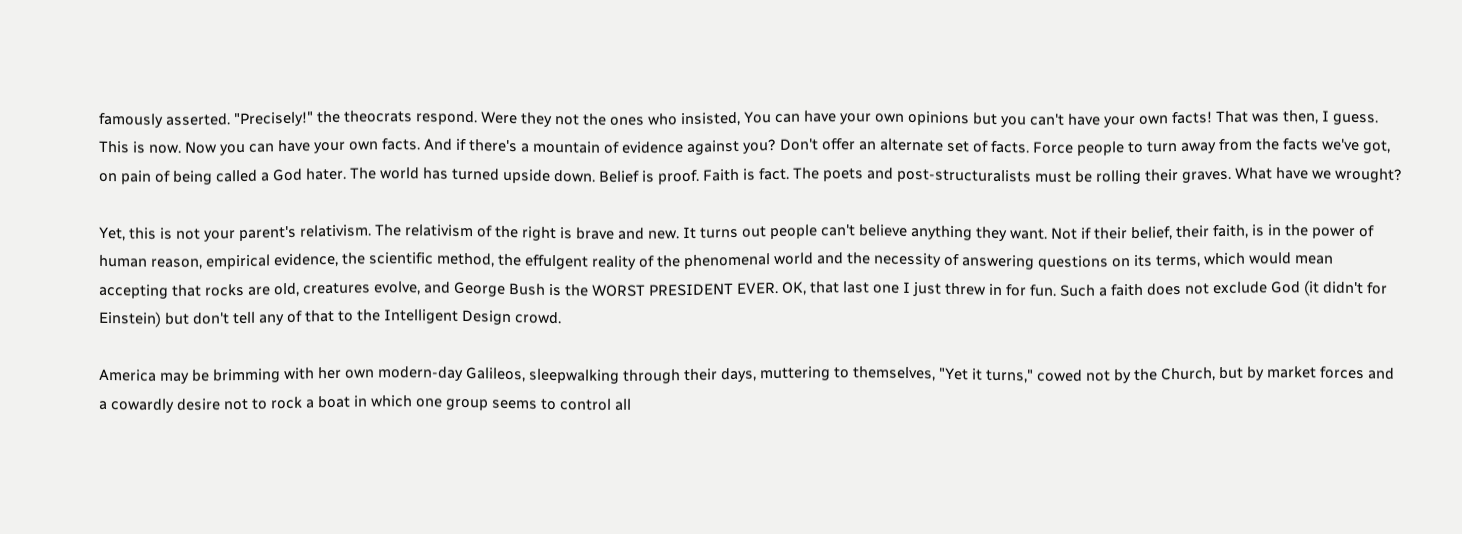famously asserted. "Precisely!" the theocrats respond. Were they not the ones who insisted, You can have your own opinions but you can't have your own facts! That was then, I guess. This is now. Now you can have your own facts. And if there's a mountain of evidence against you? Don't offer an alternate set of facts. Force people to turn away from the facts we've got, on pain of being called a God hater. The world has turned upside down. Belief is proof. Faith is fact. The poets and post-structuralists must be rolling their graves. What have we wrought?

Yet, this is not your parent's relativism. The relativism of the right is brave and new. It turns out people can't believe anything they want. Not if their belief, their faith, is in the power of human reason, empirical evidence, the scientific method, the effulgent reality of the phenomenal world and the necessity of answering questions on its terms, which would mean accepting that rocks are old, creatures evolve, and George Bush is the WORST PRESIDENT EVER. OK, that last one I just threw in for fun. Such a faith does not exclude God (it didn't for Einstein) but don't tell any of that to the Intelligent Design crowd.

America may be brimming with her own modern-day Galileos, sleepwalking through their days, muttering to themselves, "Yet it turns," cowed not by the Church, but by market forces and a cowardly desire not to rock a boat in which one group seems to control all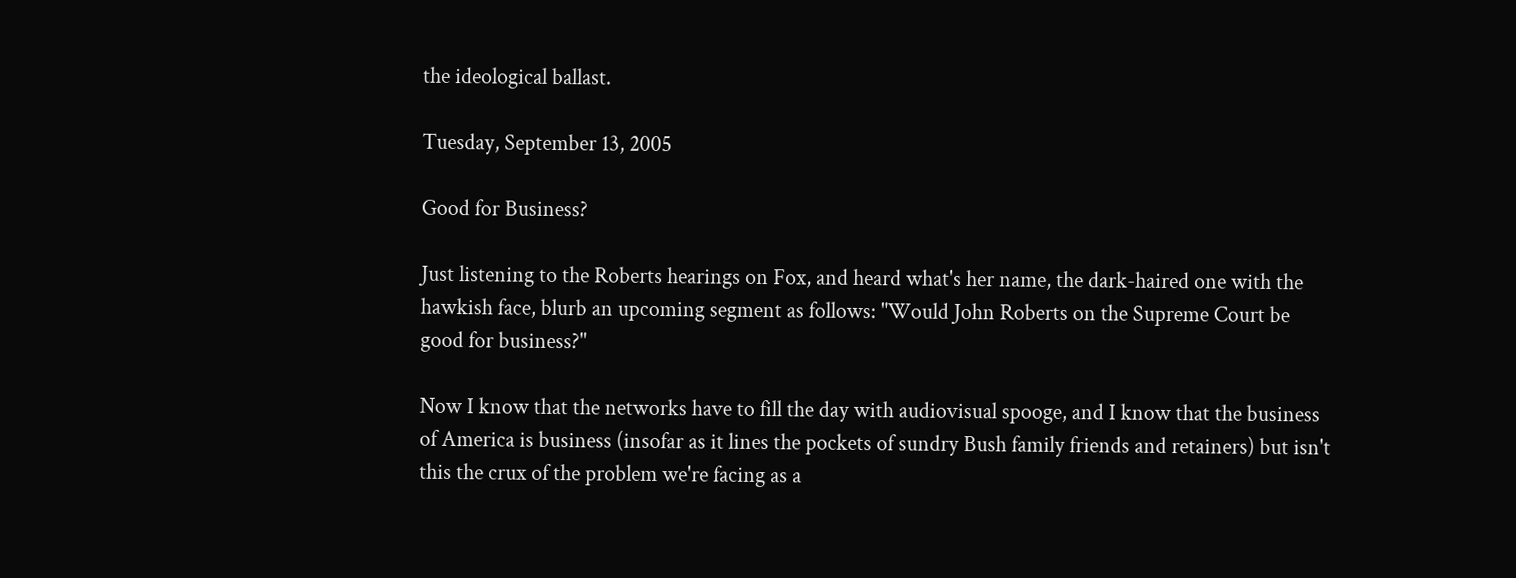the ideological ballast.

Tuesday, September 13, 2005

Good for Business?

Just listening to the Roberts hearings on Fox, and heard what's her name, the dark-haired one with the hawkish face, blurb an upcoming segment as follows: "Would John Roberts on the Supreme Court be good for business?"

Now I know that the networks have to fill the day with audiovisual spooge, and I know that the business of America is business (insofar as it lines the pockets of sundry Bush family friends and retainers) but isn't this the crux of the problem we're facing as a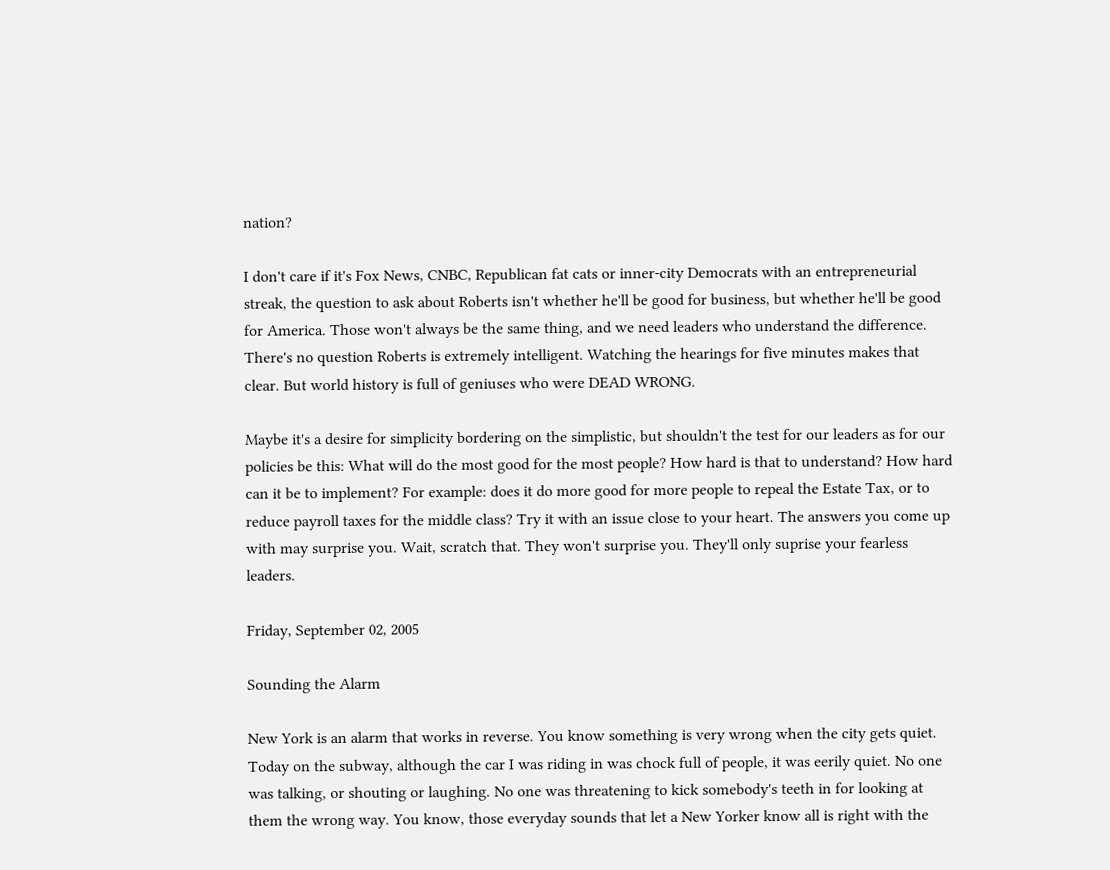nation?

I don't care if it's Fox News, CNBC, Republican fat cats or inner-city Democrats with an entrepreneurial streak, the question to ask about Roberts isn't whether he'll be good for business, but whether he'll be good for America. Those won't always be the same thing, and we need leaders who understand the difference. There's no question Roberts is extremely intelligent. Watching the hearings for five minutes makes that clear. But world history is full of geniuses who were DEAD WRONG.

Maybe it's a desire for simplicity bordering on the simplistic, but shouldn't the test for our leaders as for our policies be this: What will do the most good for the most people? How hard is that to understand? How hard can it be to implement? For example: does it do more good for more people to repeal the Estate Tax, or to reduce payroll taxes for the middle class? Try it with an issue close to your heart. The answers you come up with may surprise you. Wait, scratch that. They won't surprise you. They'll only suprise your fearless leaders.

Friday, September 02, 2005

Sounding the Alarm

New York is an alarm that works in reverse. You know something is very wrong when the city gets quiet. Today on the subway, although the car I was riding in was chock full of people, it was eerily quiet. No one was talking, or shouting or laughing. No one was threatening to kick somebody's teeth in for looking at them the wrong way. You know, those everyday sounds that let a New Yorker know all is right with the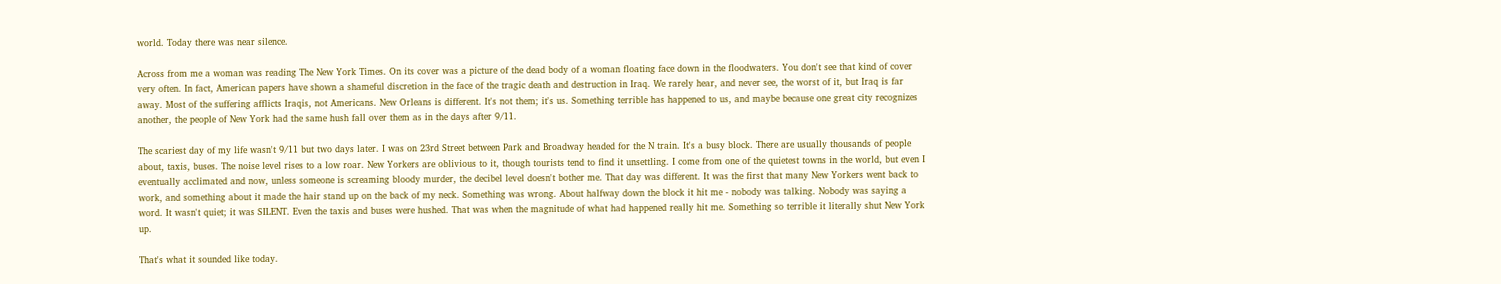world. Today there was near silence.

Across from me a woman was reading The New York Times. On its cover was a picture of the dead body of a woman floating face down in the floodwaters. You don't see that kind of cover very often. In fact, American papers have shown a shameful discretion in the face of the tragic death and destruction in Iraq. We rarely hear, and never see, the worst of it, but Iraq is far away. Most of the suffering afflicts Iraqis, not Americans. New Orleans is different. It's not them; it's us. Something terrible has happened to us, and maybe because one great city recognizes another, the people of New York had the same hush fall over them as in the days after 9/11.

The scariest day of my life wasn't 9/11 but two days later. I was on 23rd Street between Park and Broadway headed for the N train. It's a busy block. There are usually thousands of people about, taxis, buses. The noise level rises to a low roar. New Yorkers are oblivious to it, though tourists tend to find it unsettling. I come from one of the quietest towns in the world, but even I eventually acclimated and now, unless someone is screaming bloody murder, the decibel level doesn't bother me. That day was different. It was the first that many New Yorkers went back to work, and something about it made the hair stand up on the back of my neck. Something was wrong. About halfway down the block it hit me - nobody was talking. Nobody was saying a word. It wasn't quiet; it was SILENT. Even the taxis and buses were hushed. That was when the magnitude of what had happened really hit me. Something so terrible it literally shut New York up.

That's what it sounded like today.